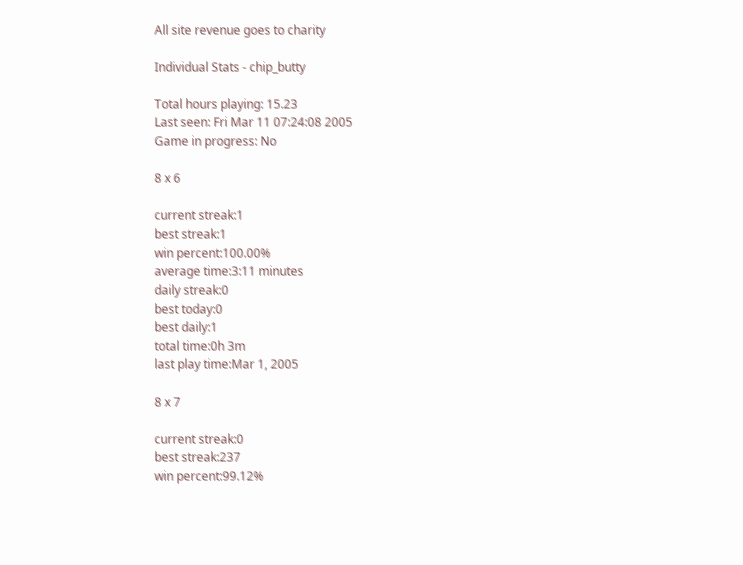All site revenue goes to charity

Individual Stats - chip_butty

Total hours playing: 15.23
Last seen: Fri Mar 11 07:24:08 2005
Game in progress: No

8 x 6

current streak:1
best streak:1
win percent:100.00%
average time:3:11 minutes
daily streak:0
best today:0
best daily:1
total time:0h 3m
last play time:Mar 1, 2005

8 x 7

current streak:0
best streak:237
win percent:99.12%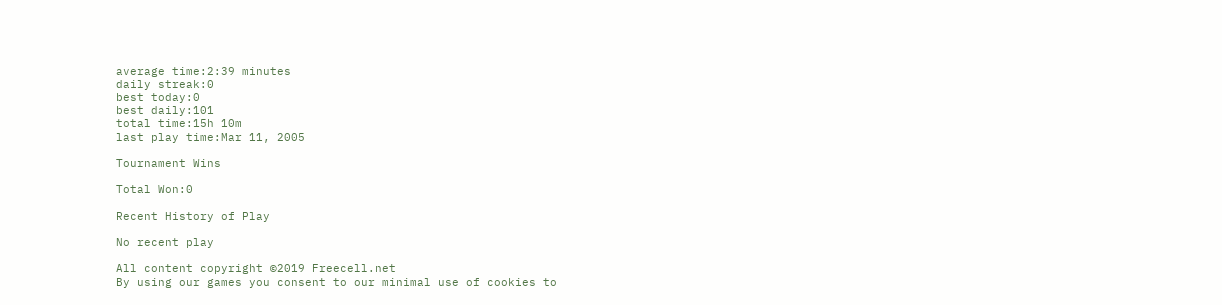average time:2:39 minutes
daily streak:0
best today:0
best daily:101
total time:15h 10m
last play time:Mar 11, 2005

Tournament Wins

Total Won:0

Recent History of Play

No recent play

All content copyright ©2019 Freecell.net
By using our games you consent to our minimal use of cookies to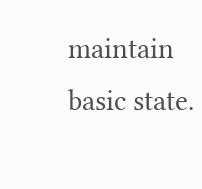maintain basic state.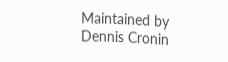Maintained by Dennis Cronin